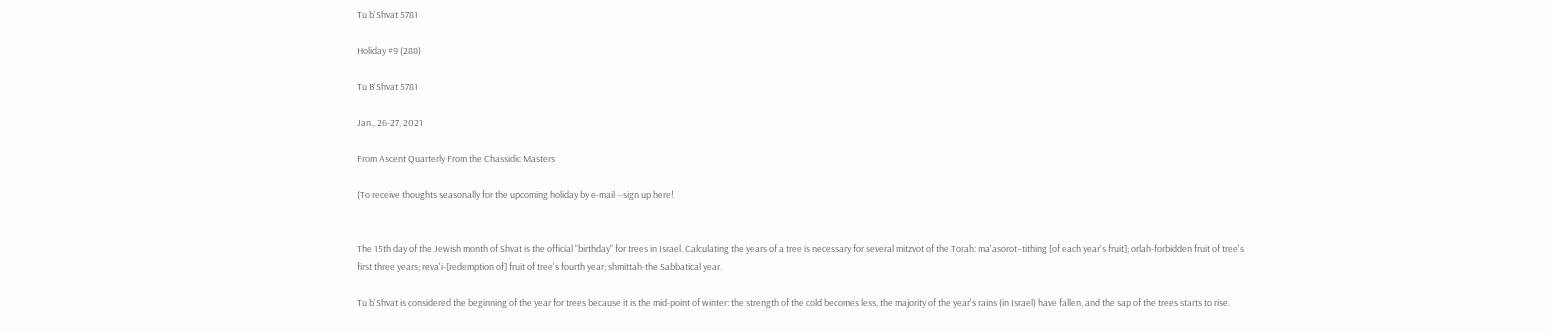Tu b'Shvat 5781

Holiday #9 (288)

Tu B'Shvat 5781

Jan., 26-27, 2021

From Ascent Quarterly From the Chassidic Masters

(To receive thoughts seasonally for the upcoming holiday by e-mail --sign up here!


The 15th day of the Jewish month of Shvat is the official "birthday" for trees in Israel. Calculating the years of a tree is necessary for several mitzvot of the Torah: ma'asorot–tithing [of each year's fruit]; orlah-forbidden fruit of tree's first three years; reva'i-[redemption of] fruit of tree's fourth year; shmittah-the Sabbatical year.

Tu b'Shvat is considered the beginning of the year for trees because it is the mid-point of winter: the strength of the cold becomes less, the majority of the year's rains (in Israel) have fallen, and the sap of the trees starts to rise.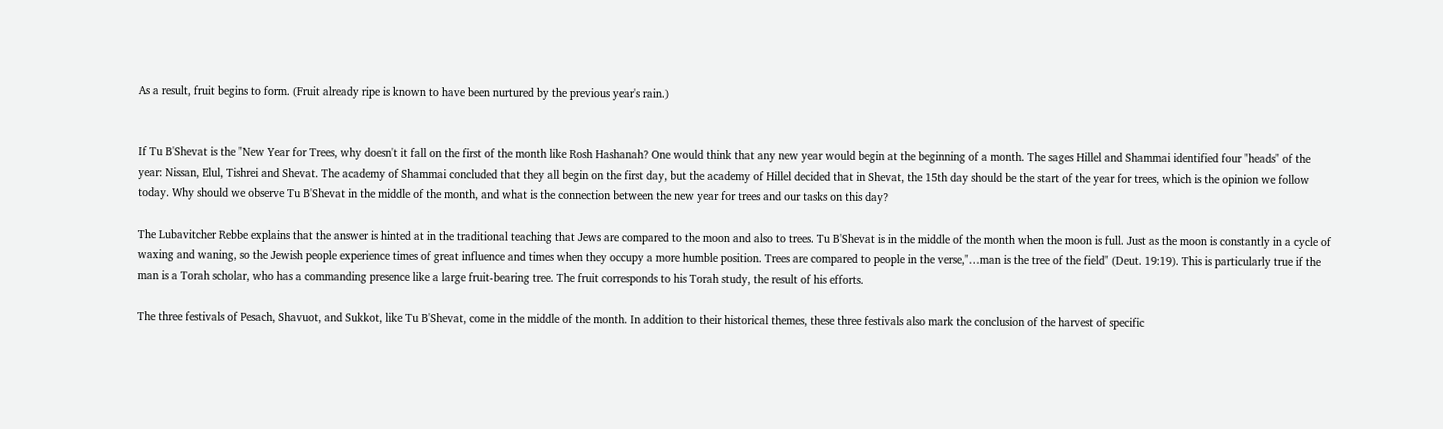As a result, fruit begins to form. (Fruit already ripe is known to have been nurtured by the previous year's rain.)


If Tu B'Shevat is the "New Year for Trees, why doesn't it fall on the first of the month like Rosh Hashanah? One would think that any new year would begin at the beginning of a month. The sages Hillel and Shammai identified four "heads" of the year: Nissan, Elul, Tishrei and Shevat. The academy of Shammai concluded that they all begin on the first day, but the academy of Hillel decided that in Shevat, the 15th day should be the start of the year for trees, which is the opinion we follow today. Why should we observe Tu B'Shevat in the middle of the month, and what is the connection between the new year for trees and our tasks on this day?

The Lubavitcher Rebbe explains that the answer is hinted at in the traditional teaching that Jews are compared to the moon and also to trees. Tu B'Shevat is in the middle of the month when the moon is full. Just as the moon is constantly in a cycle of waxing and waning, so the Jewish people experience times of great influence and times when they occupy a more humble position. Trees are compared to people in the verse,"…man is the tree of the field" (Deut. 19:19). This is particularly true if the man is a Torah scholar, who has a commanding presence like a large fruit-bearing tree. The fruit corresponds to his Torah study, the result of his efforts.

The three festivals of Pesach, Shavuot, and Sukkot, like Tu B'Shevat, come in the middle of the month. In addition to their historical themes, these three festivals also mark the conclusion of the harvest of specific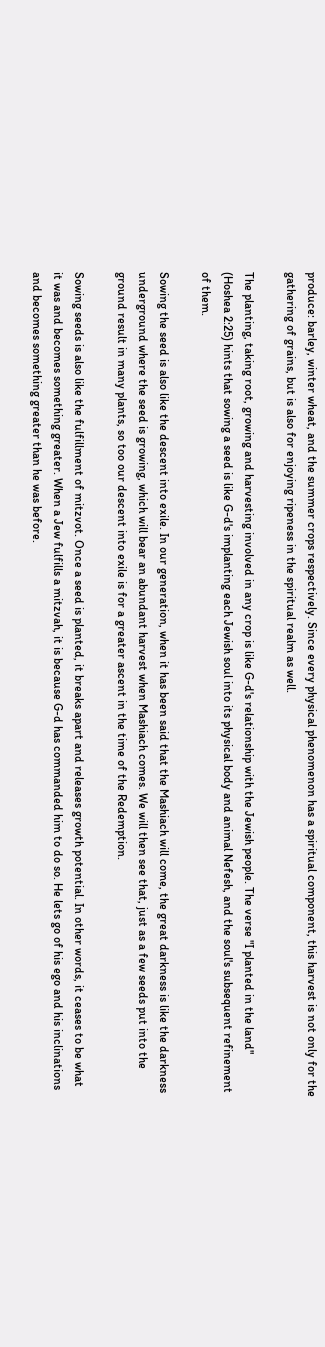produce: barley, winter wheat, and the summer crops respectively. Since every physical phenomenon has a spiritual component, this harvest is not only for the gathering of grains, but is also for enjoying ripeness in the spiritual realm as well.

The planting, taking root, growing and harvesting involved in any crop is like G-d's relationship with the Jewish people. The verse "I planted in the land" (Hoshea 2:25) hints that sowing a seed is like G-d's implanting each Jewish soul into its physical body and animal Nefesh, and the soul's subsequent refinement of them.

Sowing the seed is also like the descent into exile. In our generation, when it has been said that the Mashiach will come, the great darkness is like the darkness underground where the seed is growing, which will bear an abundant harvest when Mashiach comes. We will then see that, just as a few seeds put into the ground result in many plants, so too our descent into exile is for a greater ascent in the time of the Redemption.

Sowing seeds is also like the fulfillment of mitzvot. Once a seed is planted, it breaks apart and releases growth potential. In other words, it ceases to be what it was and becomes something greater. When a Jew fulfills a mitzvah, it is because G-d has commanded him to do so. He lets go of his ego and his inclinations and becomes something greater than he was before.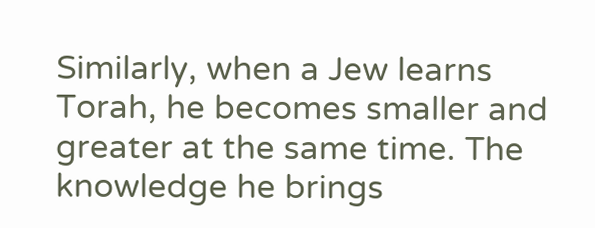Similarly, when a Jew learns Torah, he becomes smaller and greater at the same time. The knowledge he brings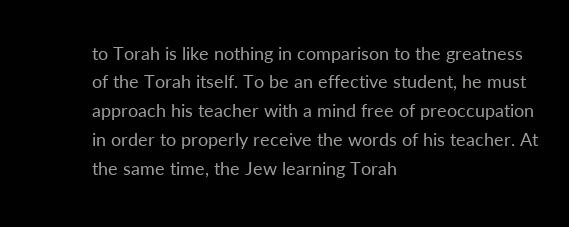to Torah is like nothing in comparison to the greatness of the Torah itself. To be an effective student, he must approach his teacher with a mind free of preoccupation in order to properly receive the words of his teacher. At the same time, the Jew learning Torah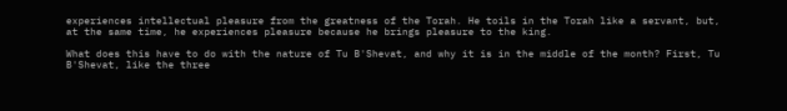experiences intellectual pleasure from the greatness of the Torah. He toils in the Torah like a servant, but, at the same time, he experiences pleasure because he brings pleasure to the king.

What does this have to do with the nature of Tu B'Shevat, and why it is in the middle of the month? First, Tu B'Shevat, like the three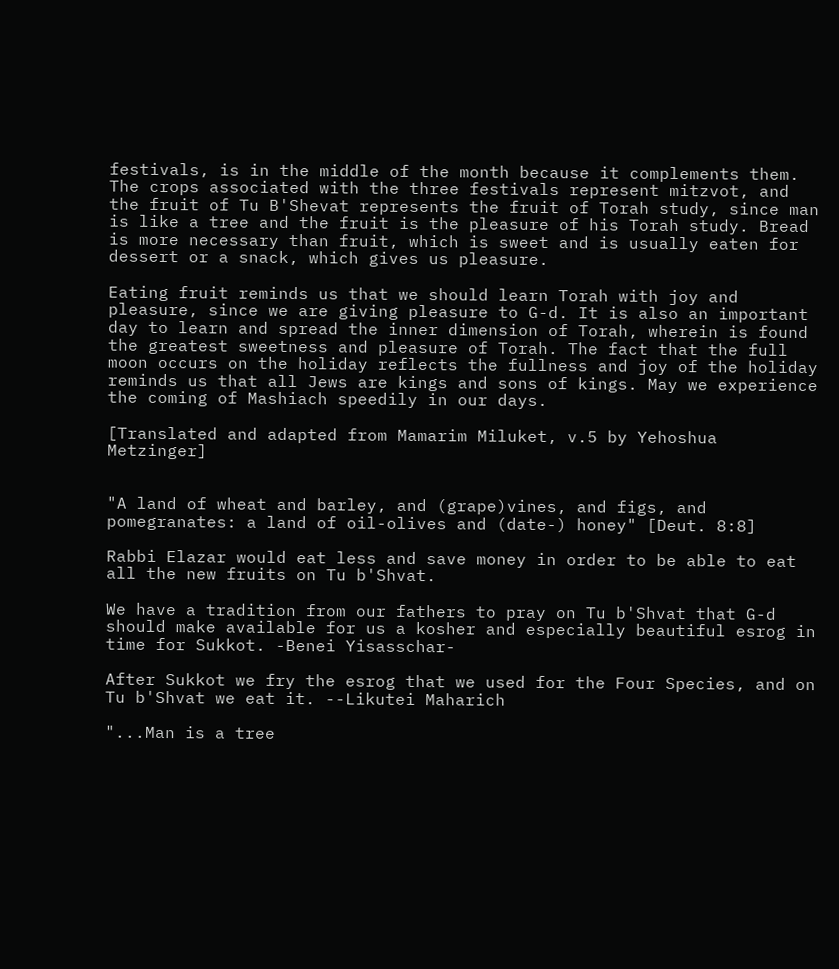festivals, is in the middle of the month because it complements them. The crops associated with the three festivals represent mitzvot, and the fruit of Tu B'Shevat represents the fruit of Torah study, since man is like a tree and the fruit is the pleasure of his Torah study. Bread is more necessary than fruit, which is sweet and is usually eaten for dessert or a snack, which gives us pleasure.

Eating fruit reminds us that we should learn Torah with joy and pleasure, since we are giving pleasure to G-d. It is also an important day to learn and spread the inner dimension of Torah, wherein is found the greatest sweetness and pleasure of Torah. The fact that the full moon occurs on the holiday reflects the fullness and joy of the holiday reminds us that all Jews are kings and sons of kings. May we experience the coming of Mashiach speedily in our days.

[Translated and adapted from Mamarim Miluket, v.5 by Yehoshua Metzinger]


"A land of wheat and barley, and (grape)vines, and figs, and pomegranates: a land of oil-olives and (date-) honey" [Deut. 8:8]

Rabbi Elazar would eat less and save money in order to be able to eat all the new fruits on Tu b'Shvat.

We have a tradition from our fathers to pray on Tu b'Shvat that G-d should make available for us a kosher and especially beautiful esrog in time for Sukkot. -Benei Yisasschar-

After Sukkot we fry the esrog that we used for the Four Species, and on Tu b'Shvat we eat it. --Likutei Maharich

"...Man is a tree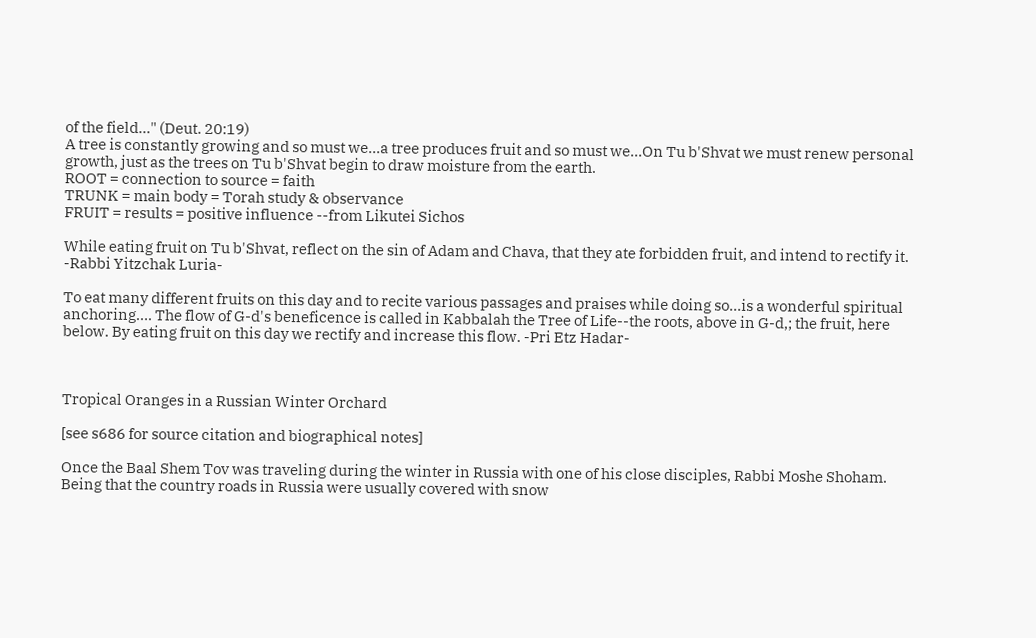of the field..." (Deut. 20:19)
A tree is constantly growing and so must we...a tree produces fruit and so must we...On Tu b'Shvat we must renew personal growth, just as the trees on Tu b'Shvat begin to draw moisture from the earth.
ROOT = connection to source = faith
TRUNK = main body = Torah study & observance
FRUIT = results = positive influence --from Likutei Sichos

While eating fruit on Tu b'Shvat, reflect on the sin of Adam and Chava, that they ate forbidden fruit, and intend to rectify it. -Rabbi Yitzchak Luria-

To eat many different fruits on this day and to recite various passages and praises while doing so...is a wonderful spiritual anchoring…. The flow of G-d's beneficence is called in Kabbalah the Tree of Life--the roots, above in G-d,; the fruit, here below. By eating fruit on this day we rectify and increase this flow. -Pri Etz Hadar-



Tropical Oranges in a Russian Winter Orchard

[see s686 for source citation and biographical notes]

Once the Baal Shem Tov was traveling during the winter in Russia with one of his close disciples, Rabbi Moshe Shoham. Being that the country roads in Russia were usually covered with snow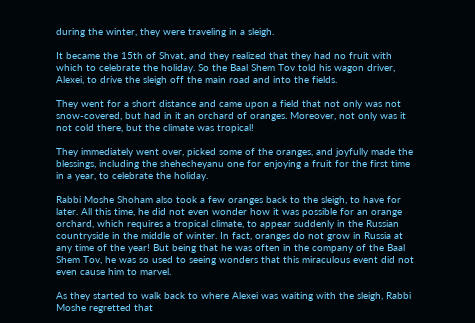during the winter, they were traveling in a sleigh.

It became the 15th of Shvat, and they realized that they had no fruit with which to celebrate the holiday. So the Baal Shem Tov told his wagon driver, Alexei, to drive the sleigh off the main road and into the fields.

They went for a short distance and came upon a field that not only was not snow-covered, but had in it an orchard of oranges. Moreover, not only was it not cold there, but the climate was tropical!

They immediately went over, picked some of the oranges, and joyfully made the blessings, including the shehecheyanu one for enjoying a fruit for the first time in a year, to celebrate the holiday.

Rabbi Moshe Shoham also took a few oranges back to the sleigh, to have for later. All this time, he did not even wonder how it was possible for an orange orchard, which requires a tropical climate, to appear suddenly in the Russian countryside in the middle of winter. In fact, oranges do not grow in Russia at any time of the year! But being that he was often in the company of the Baal Shem Tov, he was so used to seeing wonders that this miraculous event did not even cause him to marvel.

As they started to walk back to where Alexei was waiting with the sleigh, Rabbi Moshe regretted that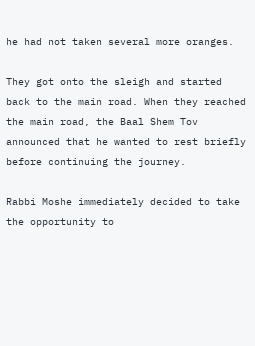he had not taken several more oranges.

They got onto the sleigh and started back to the main road. When they reached the main road, the Baal Shem Tov announced that he wanted to rest briefly before continuing the journey.

Rabbi Moshe immediately decided to take the opportunity to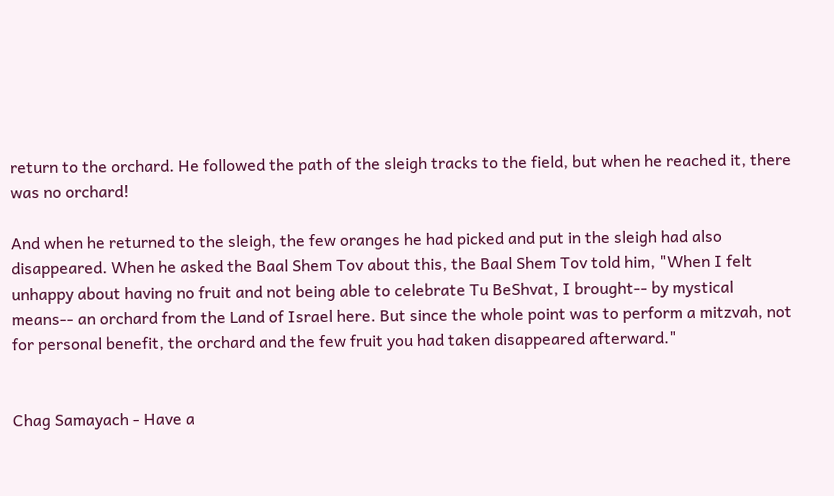return to the orchard. He followed the path of the sleigh tracks to the field, but when he reached it, there was no orchard!

And when he returned to the sleigh, the few oranges he had picked and put in the sleigh had also disappeared. When he asked the Baal Shem Tov about this, the Baal Shem Tov told him, "When I felt unhappy about having no fruit and not being able to celebrate Tu BeShvat, I brought-- by mystical means-- an orchard from the Land of Israel here. But since the whole point was to perform a mitzvah, not for personal benefit, the orchard and the few fruit you had taken disappeared afterward."


Chag Samayach - Have a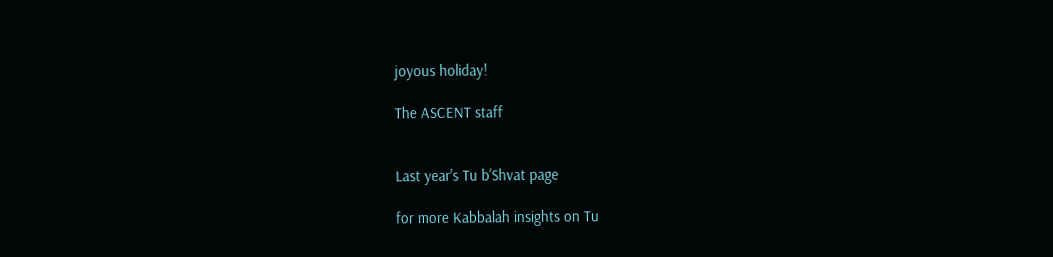joyous holiday!

The ASCENT staff


Last year's Tu b'Shvat page

for more Kabbalah insights on Tu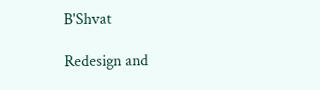B'Shvat

Redesign and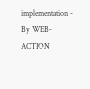implementation - By WEB-ACTION